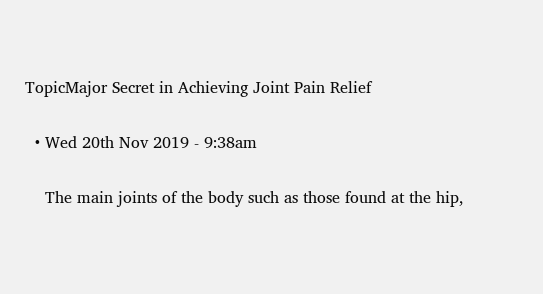TopicMajor Secret in Achieving Joint Pain Relief

  • Wed 20th Nov 2019 - 9:38am

    The main joints of the body such as those found at the hip,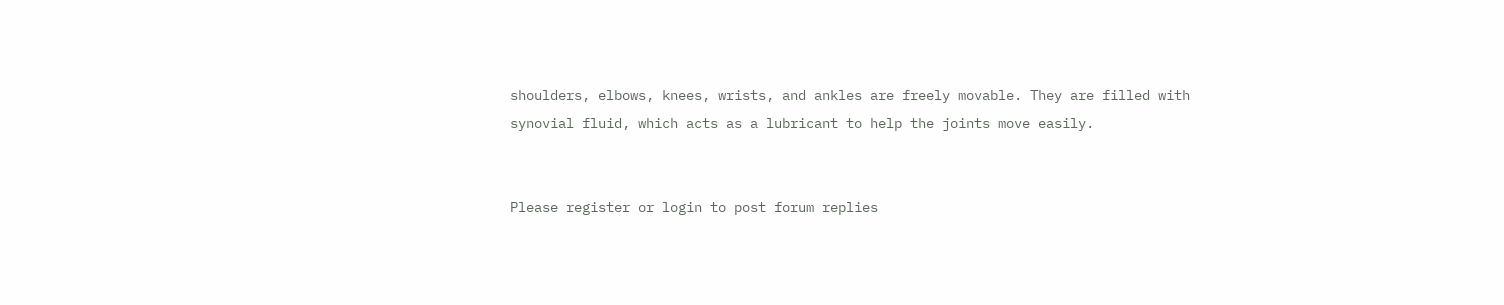shoulders, elbows, knees, wrists, and ankles are freely movable. They are filled with synovial fluid, which acts as a lubricant to help the joints move easily.


Please register or login to post forum replies